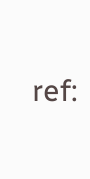ref: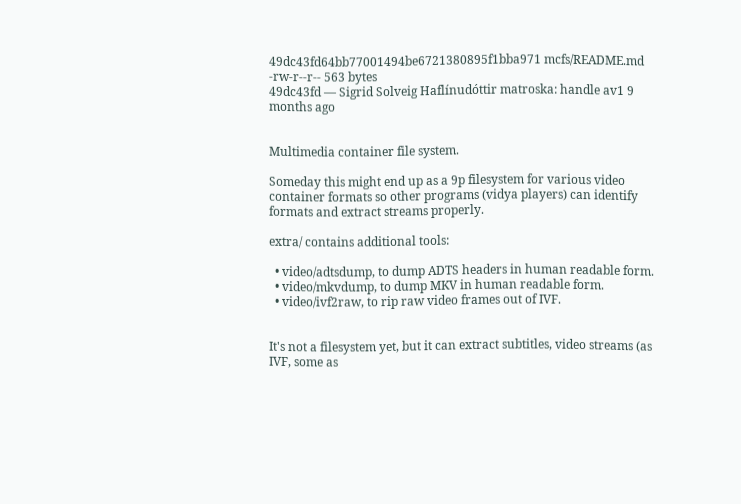49dc43fd64bb77001494be6721380895f1bba971 mcfs/README.md -rw-r--r-- 563 bytes
49dc43fd — Sigrid Solveig Haflínudóttir matroska: handle av1 9 months ago


Multimedia container file system.

Someday this might end up as a 9p filesystem for various video container formats so other programs (vidya players) can identify formats and extract streams properly.

extra/ contains additional tools:

  • video/adtsdump, to dump ADTS headers in human readable form.
  • video/mkvdump, to dump MKV in human readable form.
  • video/ivf2raw, to rip raw video frames out of IVF.


It's not a filesystem yet, but it can extract subtitles, video streams (as IVF, some as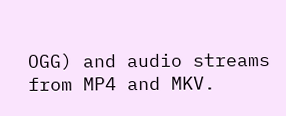OGG) and audio streams from MP4 and MKV.